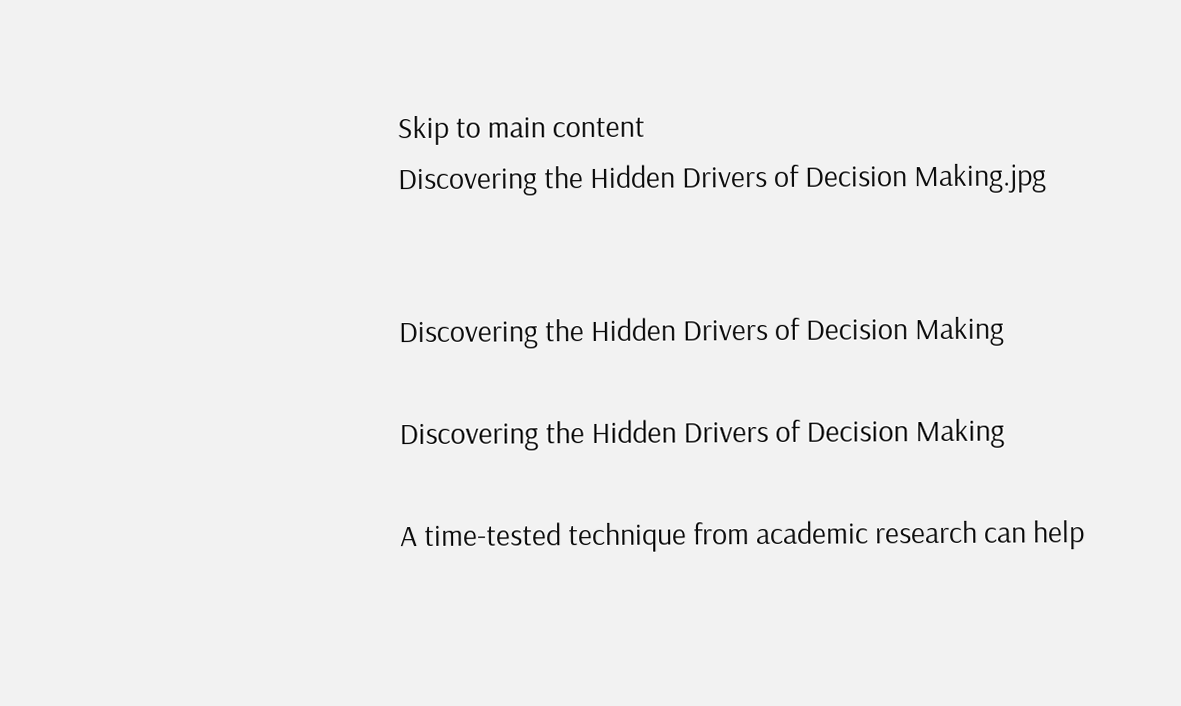Skip to main content
Discovering the Hidden Drivers of Decision Making.jpg


Discovering the Hidden Drivers of Decision Making

Discovering the Hidden Drivers of Decision Making

A time-tested technique from academic research can help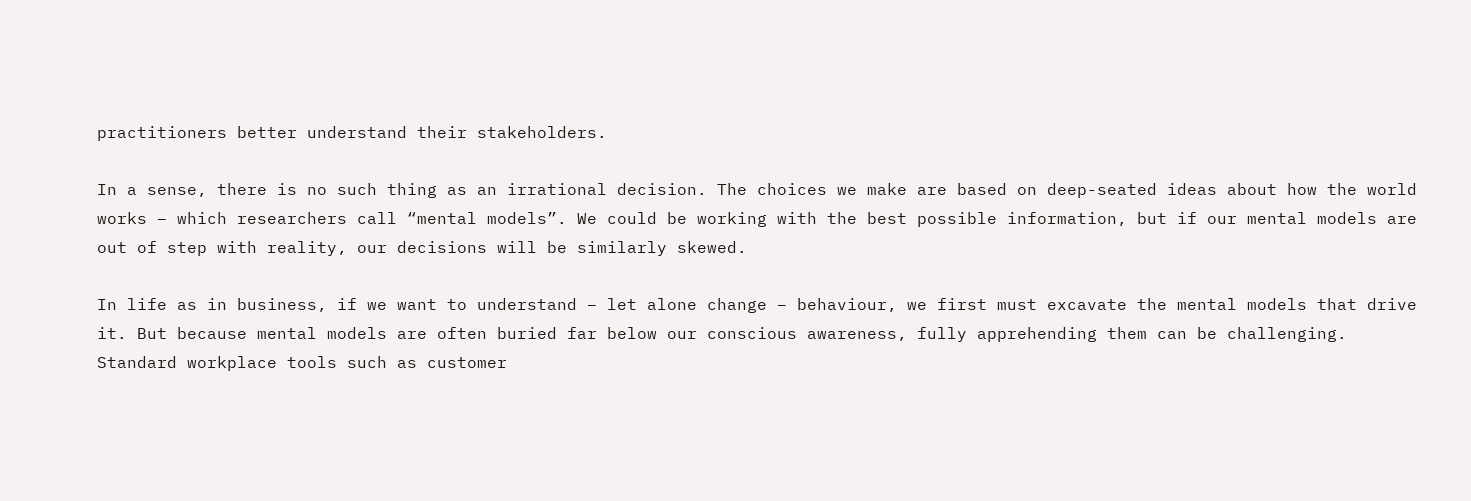practitioners better understand their stakeholders.

In a sense, there is no such thing as an irrational decision. The choices we make are based on deep-seated ideas about how the world works – which researchers call “mental models”. We could be working with the best possible information, but if our mental models are out of step with reality, our decisions will be similarly skewed.

In life as in business, if we want to understand – let alone change – behaviour, we first must excavate the mental models that drive it. But because mental models are often buried far below our conscious awareness, fully apprehending them can be challenging. Standard workplace tools such as customer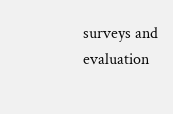surveys and evaluation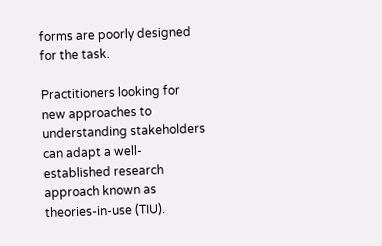forms are poorly designed for the task.

Practitioners looking for new approaches to understanding stakeholders can adapt a well-established research approach known as theories-in-use (TIU).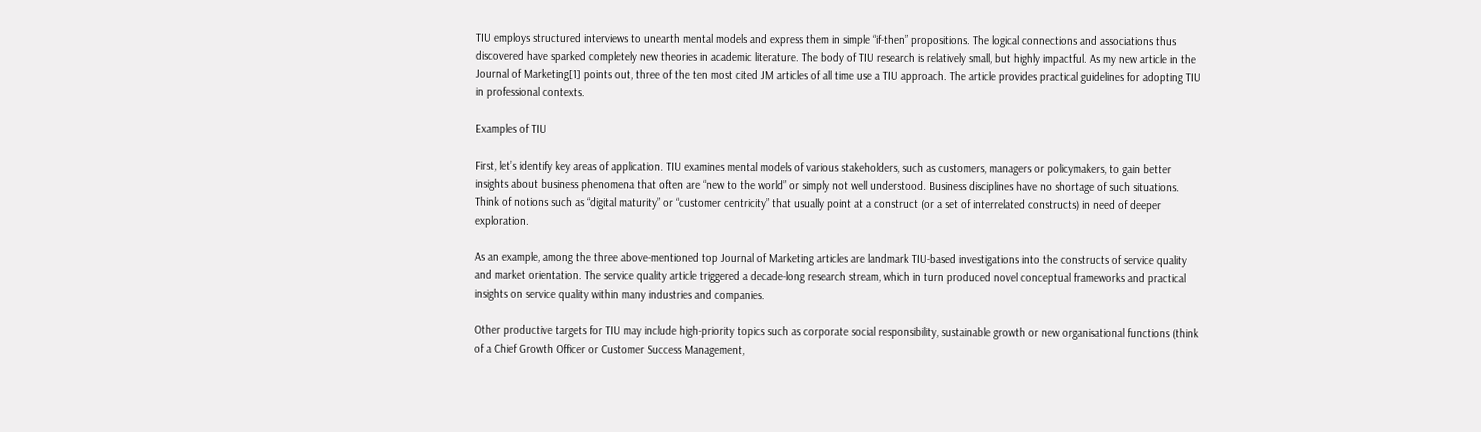TIU employs structured interviews to unearth mental models and express them in simple “if-then” propositions. The logical connections and associations thus discovered have sparked completely new theories in academic literature. The body of TIU research is relatively small, but highly impactful. As my new article in the Journal of Marketing[1] points out, three of the ten most cited JM articles of all time use a TIU approach. The article provides practical guidelines for adopting TIU in professional contexts.

Examples of TIU

First, let’s identify key areas of application. TIU examines mental models of various stakeholders, such as customers, managers or policymakers, to gain better insights about business phenomena that often are “new to the world” or simply not well understood. Business disciplines have no shortage of such situations. Think of notions such as “digital maturity” or “customer centricity” that usually point at a construct (or a set of interrelated constructs) in need of deeper exploration.

As an example, among the three above-mentioned top Journal of Marketing articles are landmark TIU-based investigations into the constructs of service quality and market orientation. The service quality article triggered a decade-long research stream, which in turn produced novel conceptual frameworks and practical insights on service quality within many industries and companies.

Other productive targets for TIU may include high-priority topics such as corporate social responsibility, sustainable growth or new organisational functions (think of a Chief Growth Officer or Customer Success Management,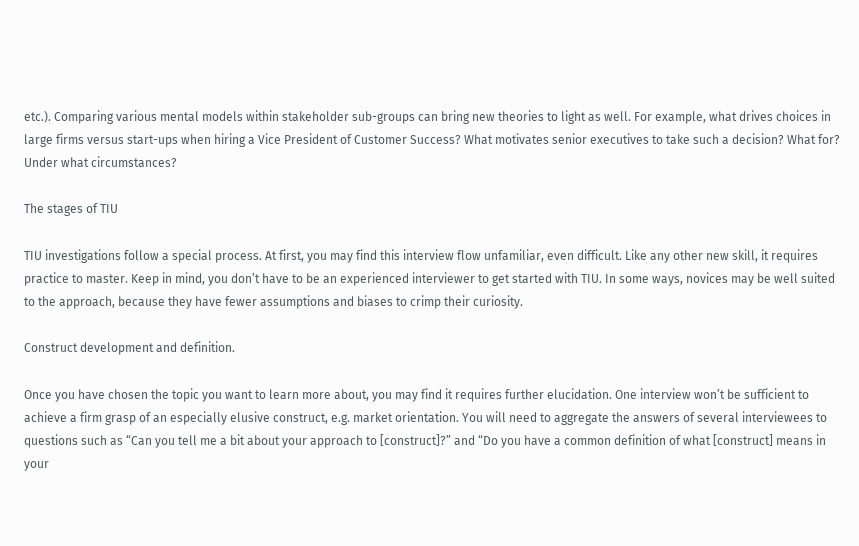etc.). Comparing various mental models within stakeholder sub-groups can bring new theories to light as well. For example, what drives choices in large firms versus start-ups when hiring a Vice President of Customer Success? What motivates senior executives to take such a decision? What for? Under what circumstances?

The stages of TIU

TIU investigations follow a special process. At first, you may find this interview flow unfamiliar, even difficult. Like any other new skill, it requires practice to master. Keep in mind, you don’t have to be an experienced interviewer to get started with TIU. In some ways, novices may be well suited to the approach, because they have fewer assumptions and biases to crimp their curiosity.

Construct development and definition.

Once you have chosen the topic you want to learn more about, you may find it requires further elucidation. One interview won’t be sufficient to achieve a firm grasp of an especially elusive construct, e.g. market orientation. You will need to aggregate the answers of several interviewees to questions such as “Can you tell me a bit about your approach to [construct]?” and “Do you have a common definition of what [construct] means in your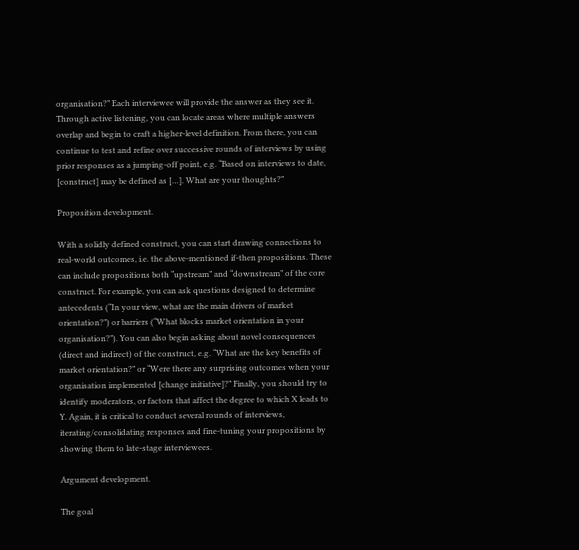organisation?” Each interviewee will provide the answer as they see it. Through active listening, you can locate areas where multiple answers overlap and begin to craft a higher-level definition. From there, you can continue to test and refine over successive rounds of interviews by using prior responses as a jumping-off point, e.g. “Based on interviews to date, [construct] may be defined as […]. What are your thoughts?”

Proposition development.

With a solidly defined construct, you can start drawing connections to real-world outcomes, i.e. the above-mentioned if-then propositions. These can include propositions both “upstream” and “downstream” of the core construct. For example, you can ask questions designed to determine antecedents (“In your view, what are the main drivers of market orientation?”) or barriers (“What blocks market orientation in your organisation?”). You can also begin asking about novel consequences (direct and indirect) of the construct, e.g. “What are the key benefits of market orientation?” or “Were there any surprising outcomes when your organisation implemented [change initiative]?” Finally, you should try to identify moderators, or factors that affect the degree to which X leads to Y. Again, it is critical to conduct several rounds of interviews, iterating/consolidating responses and fine-tuning your propositions by showing them to late-stage interviewees.

Argument development.

The goal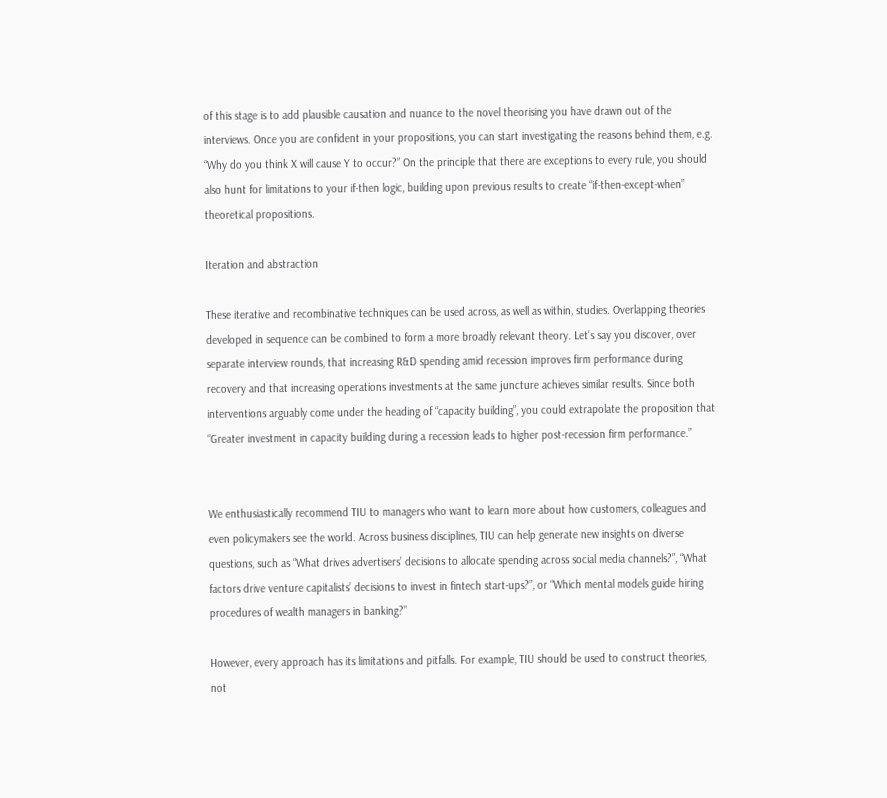of this stage is to add plausible causation and nuance to the novel theorising you have drawn out of the interviews. Once you are confident in your propositions, you can start investigating the reasons behind them, e.g. “Why do you think X will cause Y to occur?” On the principle that there are exceptions to every rule, you should also hunt for limitations to your if-then logic, building upon previous results to create “if-then-except-when” theoretical propositions.

Iteration and abstraction

These iterative and recombinative techniques can be used across, as well as within, studies. Overlapping theories developed in sequence can be combined to form a more broadly relevant theory. Let’s say you discover, over separate interview rounds, that increasing R&D spending amid recession improves firm performance during recovery and that increasing operations investments at the same juncture achieves similar results. Since both interventions arguably come under the heading of “capacity building”, you could extrapolate the proposition that “Greater investment in capacity building during a recession leads to higher post-recession firm performance.”


We enthusiastically recommend TIU to managers who want to learn more about how customers, colleagues and even policymakers see the world. Across business disciplines, TIU can help generate new insights on diverse questions, such as “What drives advertisers’ decisions to allocate spending across social media channels?”, “What factors drive venture capitalists’ decisions to invest in fintech start-ups?”, or “Which mental models guide hiring procedures of wealth managers in banking?”

However, every approach has its limitations and pitfalls. For example, TIU should be used to construct theories, not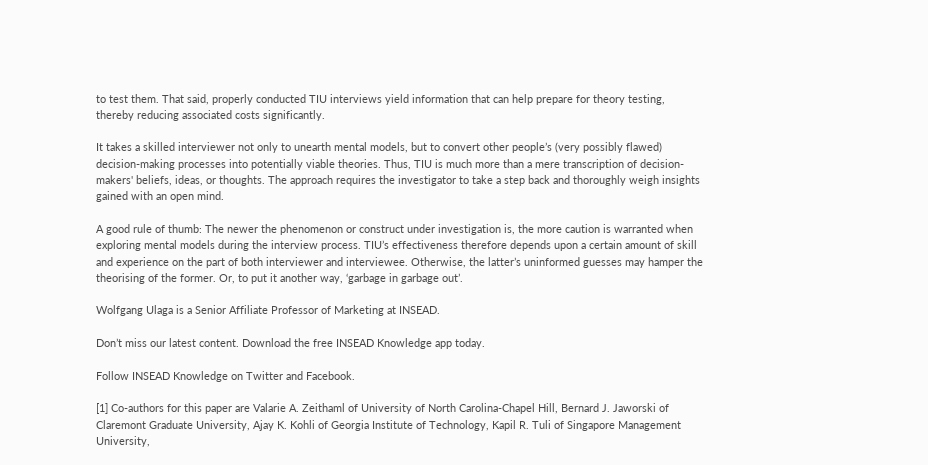to test them. That said, properly conducted TIU interviews yield information that can help prepare for theory testing, thereby reducing associated costs significantly.

It takes a skilled interviewer not only to unearth mental models, but to convert other people’s (very possibly flawed) decision-making processes into potentially viable theories. Thus, TIU is much more than a mere transcription of decision-makers' beliefs, ideas, or thoughts. The approach requires the investigator to take a step back and thoroughly weigh insights gained with an open mind.

A good rule of thumb: The newer the phenomenon or construct under investigation is, the more caution is warranted when exploring mental models during the interview process. TIU’s effectiveness therefore depends upon a certain amount of skill and experience on the part of both interviewer and interviewee. Otherwise, the latter’s uninformed guesses may hamper the theorising of the former. Or, to put it another way, ‘garbage in garbage out’.

Wolfgang Ulaga is a Senior Affiliate Professor of Marketing at INSEAD.

Don’t miss our latest content. Download the free INSEAD Knowledge app today.

Follow INSEAD Knowledge on Twitter and Facebook.

[1] Co-authors for this paper are Valarie A. Zeithaml of University of North Carolina-Chapel Hill, Bernard J. Jaworski of Claremont Graduate University, Ajay K. Kohli of Georgia Institute of Technology, Kapil R. Tuli of Singapore Management University,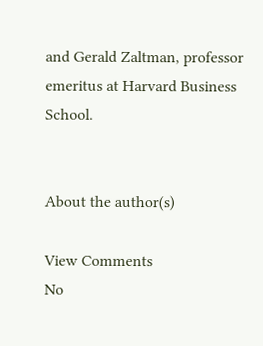and Gerald Zaltman, professor emeritus at Harvard Business School.


About the author(s)

View Comments
No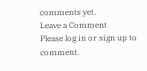comments yet.
Leave a Comment
Please log in or sign up to comment.